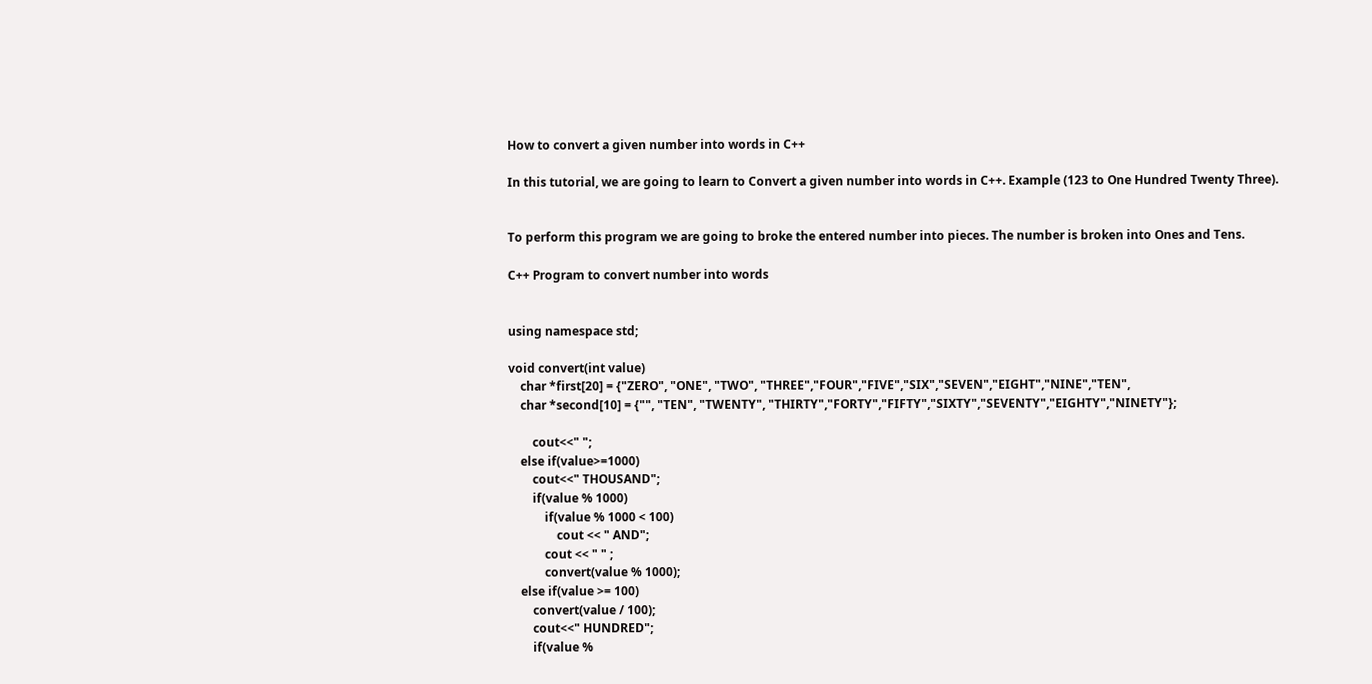How to convert a given number into words in C++

In this tutorial, we are going to learn to Convert a given number into words in C++. Example (123 to One Hundred Twenty Three).


To perform this program we are going to broke the entered number into pieces. The number is broken into Ones and Tens.

C++ Program to convert number into words


using namespace std;

void convert(int value)
    char *first[20] = {"ZERO", "ONE", "TWO", "THREE","FOUR","FIVE","SIX","SEVEN","EIGHT","NINE","TEN",
    char *second[10] = {"", "TEN", "TWENTY", "THIRTY","FORTY","FIFTY","SIXTY","SEVENTY","EIGHTY","NINETY"};

        cout<<" ";
    else if(value>=1000)
        cout<<" THOUSAND";
        if(value % 1000)
            if(value % 1000 < 100)
                cout << " AND";
            cout << " " ;
            convert(value % 1000);
    else if(value >= 100)
        convert(value / 100);
        cout<<" HUNDRED";
        if(value %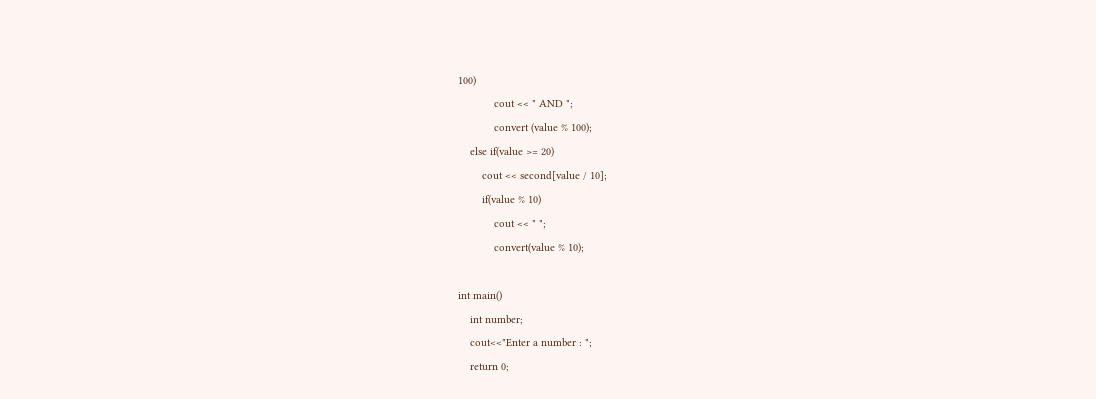100)
            cout << " AND ";
            convert (value % 100);
    else if(value >= 20)
        cout << second[value / 10];
        if(value % 10)
            cout << " ";
            convert(value % 10);

int main()
    int number;
    cout<<"Enter a number : ";
    return 0;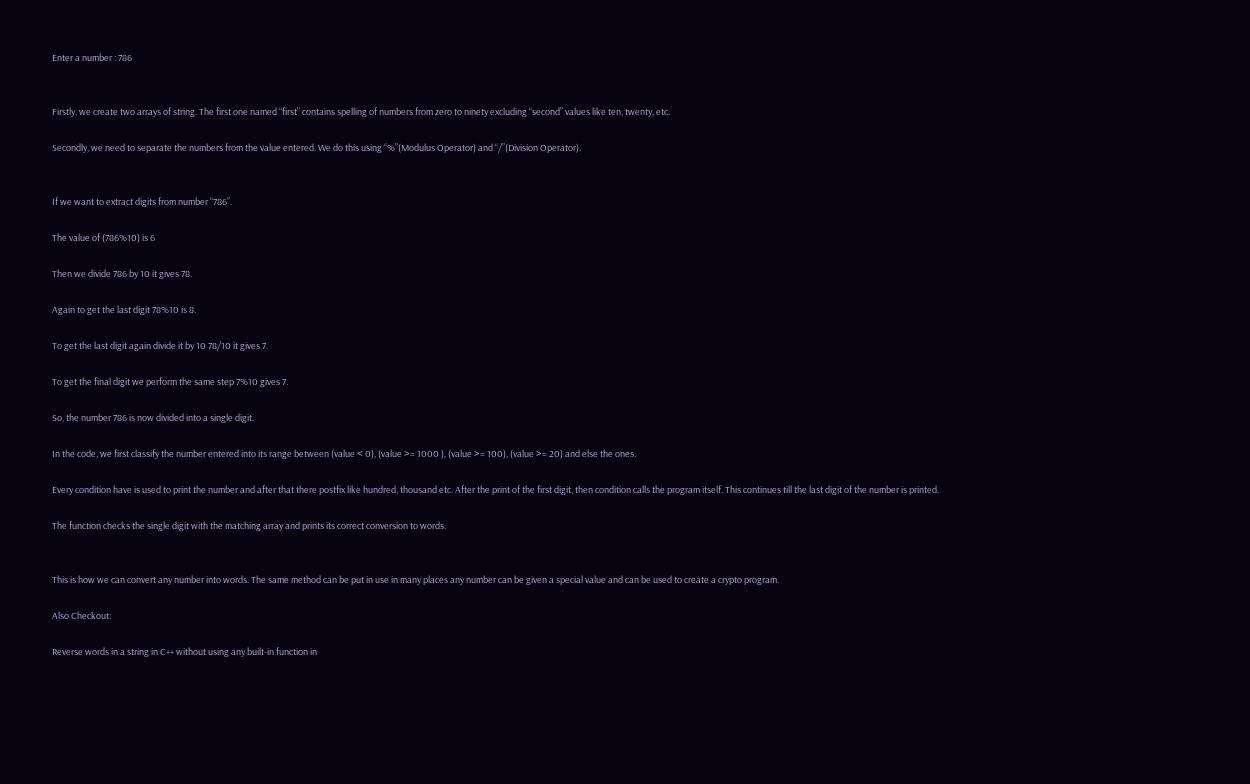Enter a number : 786


Firstly, we create two arrays of string. The first one named “first” contains spelling of numbers from zero to ninety excluding “second” values like ten, twenty, etc.

Secondly, we need to separate the numbers from the value entered. We do this using “%”(Modulus Operator) and “/”(Division Operator).


If we want to extract digits from number “786”.

The value of (786%10) is 6

Then we divide 786 by 10 it gives 78.

Again to get the last digit 78%10 is 8.

To get the last digit again divide it by 10 78/10 it gives 7.

To get the final digit we perform the same step 7%10 gives 7.

So, the number 786 is now divided into a single digit.

In the code, we first classify the number entered into its range between (value < 0), (value >= 1000 ), (value >= 100), (value >= 20) and else the ones.

Every condition have is used to print the number and after that there postfix like hundred, thousand etc. After the print of the first digit, then condition calls the program itself. This continues till the last digit of the number is printed.

The function checks the single digit with the matching array and prints its correct conversion to words.


This is how we can convert any number into words. The same method can be put in use in many places any number can be given a special value and can be used to create a crypto program.

Also Checkout:

Reverse words in a string in C++ without using any built-in function in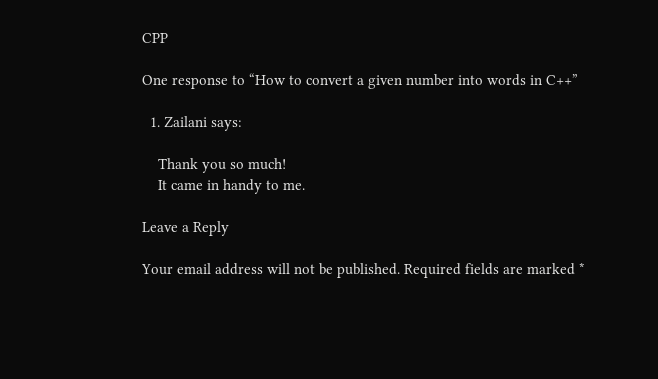CPP

One response to “How to convert a given number into words in C++”

  1. Zailani says:

    Thank you so much!
    It came in handy to me.

Leave a Reply

Your email address will not be published. Required fields are marked *